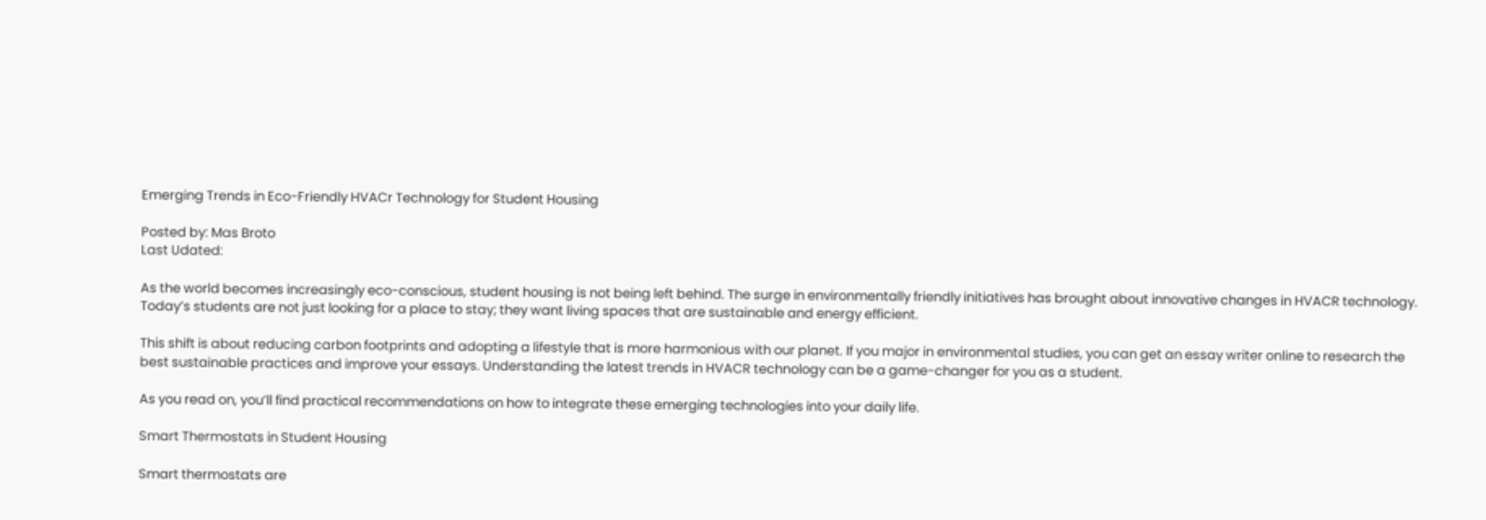Emerging Trends in Eco-Friendly HVACr Technology for Student Housing

Posted by: Mas Broto
Last Udated:

As the world becomes increasingly eco-conscious, student housing is not being left behind. The surge in environmentally friendly initiatives has brought about innovative changes in HVACR technology. Today’s students are not just looking for a place to stay; they want living spaces that are sustainable and energy efficient.

This shift is about reducing carbon footprints and adopting a lifestyle that is more harmonious with our planet. If you major in environmental studies, you can get an essay writer online to research the best sustainable practices and improve your essays. Understanding the latest trends in HVACR technology can be a game-changer for you as a student.

As you read on, you’ll find practical recommendations on how to integrate these emerging technologies into your daily life.

Smart Thermostats in Student Housing

Smart thermostats are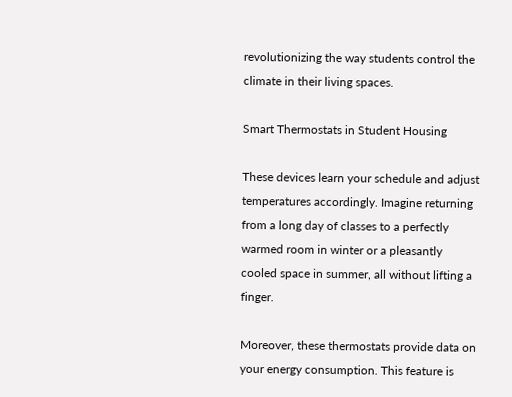revolutionizing the way students control the climate in their living spaces.

Smart Thermostats in Student Housing

These devices learn your schedule and adjust temperatures accordingly. Imagine returning from a long day of classes to a perfectly warmed room in winter or a pleasantly cooled space in summer, all without lifting a finger.

Moreover, these thermostats provide data on your energy consumption. This feature is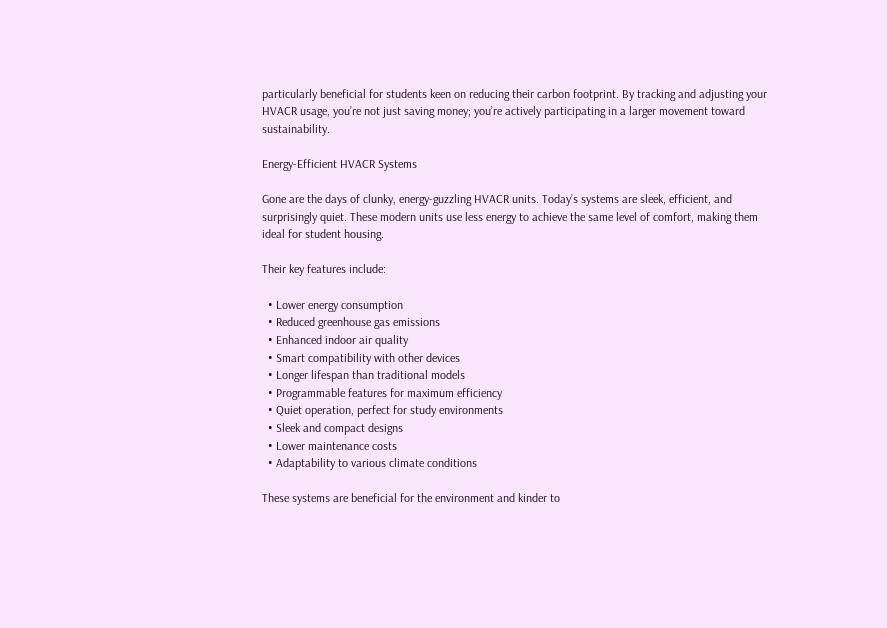particularly beneficial for students keen on reducing their carbon footprint. By tracking and adjusting your HVACR usage, you’re not just saving money; you’re actively participating in a larger movement toward sustainability.

Energy-Efficient HVACR Systems

Gone are the days of clunky, energy-guzzling HVACR units. Today’s systems are sleek, efficient, and surprisingly quiet. These modern units use less energy to achieve the same level of comfort, making them ideal for student housing.

Their key features include:

  • Lower energy consumption
  • Reduced greenhouse gas emissions
  • Enhanced indoor air quality
  • Smart compatibility with other devices
  • Longer lifespan than traditional models
  • Programmable features for maximum efficiency
  • Quiet operation, perfect for study environments
  • Sleek and compact designs
  • Lower maintenance costs
  • Adaptability to various climate conditions

These systems are beneficial for the environment and kinder to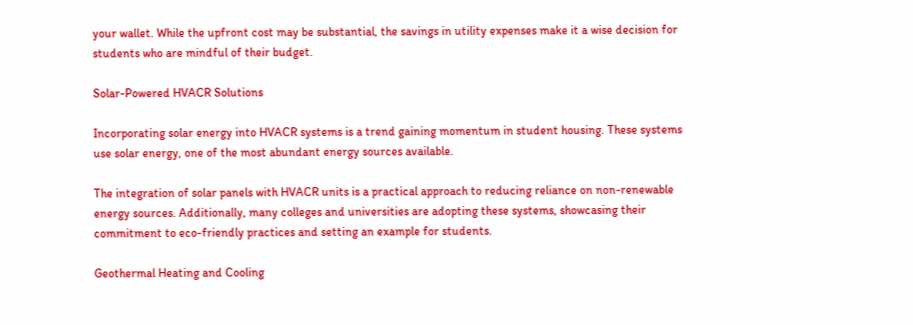your wallet. While the upfront cost may be substantial, the savings in utility expenses make it a wise decision for students who are mindful of their budget.

Solar-Powered HVACR Solutions

Incorporating solar energy into HVACR systems is a trend gaining momentum in student housing. These systems use solar energy, one of the most abundant energy sources available.

The integration of solar panels with HVACR units is a practical approach to reducing reliance on non-renewable energy sources. Additionally, many colleges and universities are adopting these systems, showcasing their commitment to eco-friendly practices and setting an example for students.

Geothermal Heating and Cooling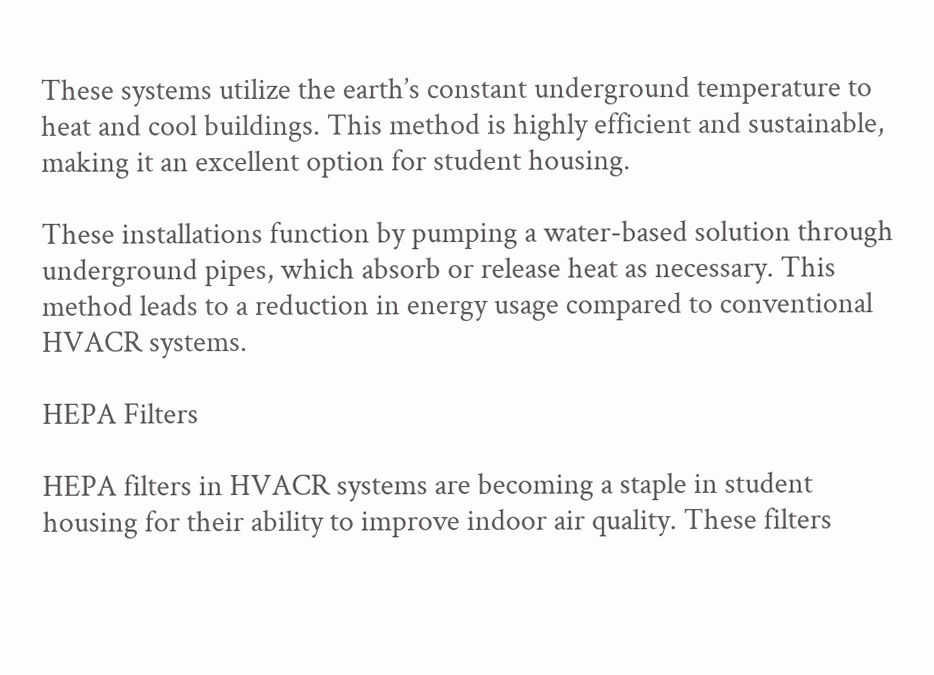These systems utilize the earth’s constant underground temperature to heat and cool buildings. This method is highly efficient and sustainable, making it an excellent option for student housing.

These installations function by pumping a water-based solution through underground pipes, which absorb or release heat as necessary. This method leads to a reduction in energy usage compared to conventional HVACR systems.

HEPA Filters

HEPA filters in HVACR systems are becoming a staple in student housing for their ability to improve indoor air quality. These filters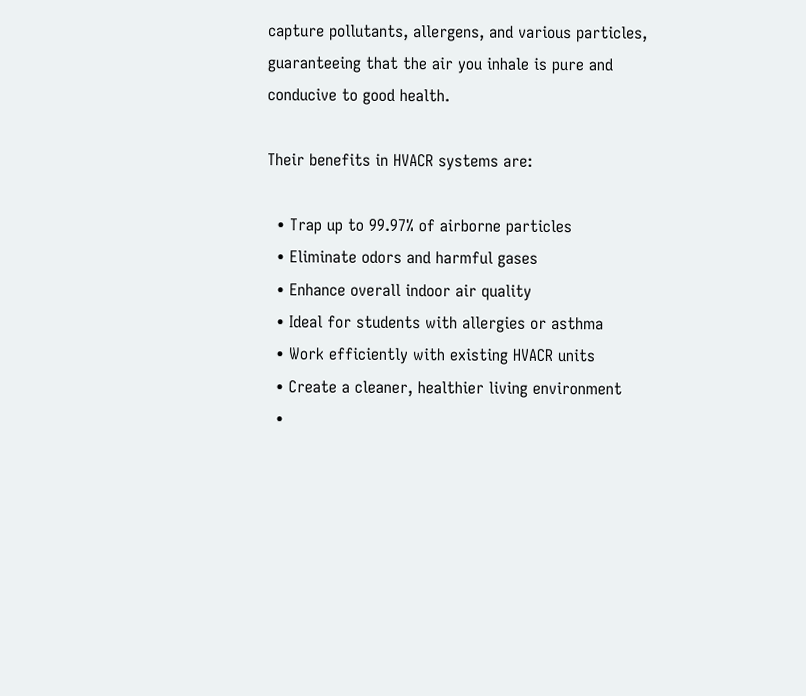capture pollutants, allergens, and various particles, guaranteeing that the air you inhale is pure and conducive to good health.

Their benefits in HVACR systems are:

  • Trap up to 99.97% of airborne particles
  • Eliminate odors and harmful gases
  • Enhance overall indoor air quality
  • Ideal for students with allergies or asthma
  • Work efficiently with existing HVACR units
  • Create a cleaner, healthier living environment
  •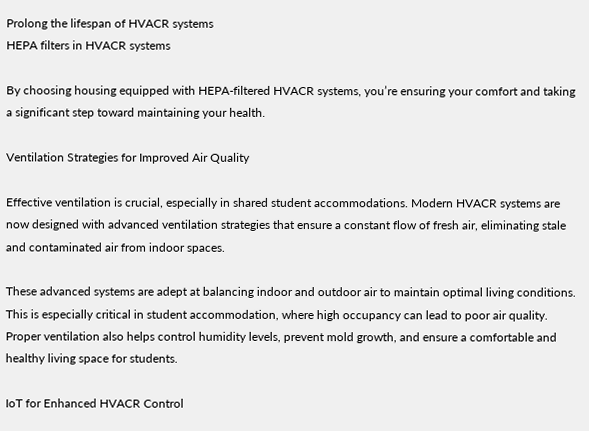Prolong the lifespan of HVACR systems
HEPA filters in HVACR systems

By choosing housing equipped with HEPA-filtered HVACR systems, you’re ensuring your comfort and taking a significant step toward maintaining your health.

Ventilation Strategies for Improved Air Quality

Effective ventilation is crucial, especially in shared student accommodations. Modern HVACR systems are now designed with advanced ventilation strategies that ensure a constant flow of fresh air, eliminating stale and contaminated air from indoor spaces.

These advanced systems are adept at balancing indoor and outdoor air to maintain optimal living conditions. This is especially critical in student accommodation, where high occupancy can lead to poor air quality. Proper ventilation also helps control humidity levels, prevent mold growth, and ensure a comfortable and healthy living space for students.

IoT for Enhanced HVACR Control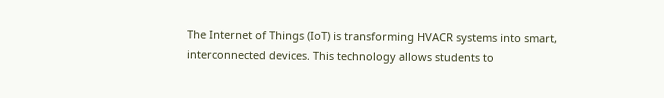The Internet of Things (IoT) is transforming HVACR systems into smart, interconnected devices. This technology allows students to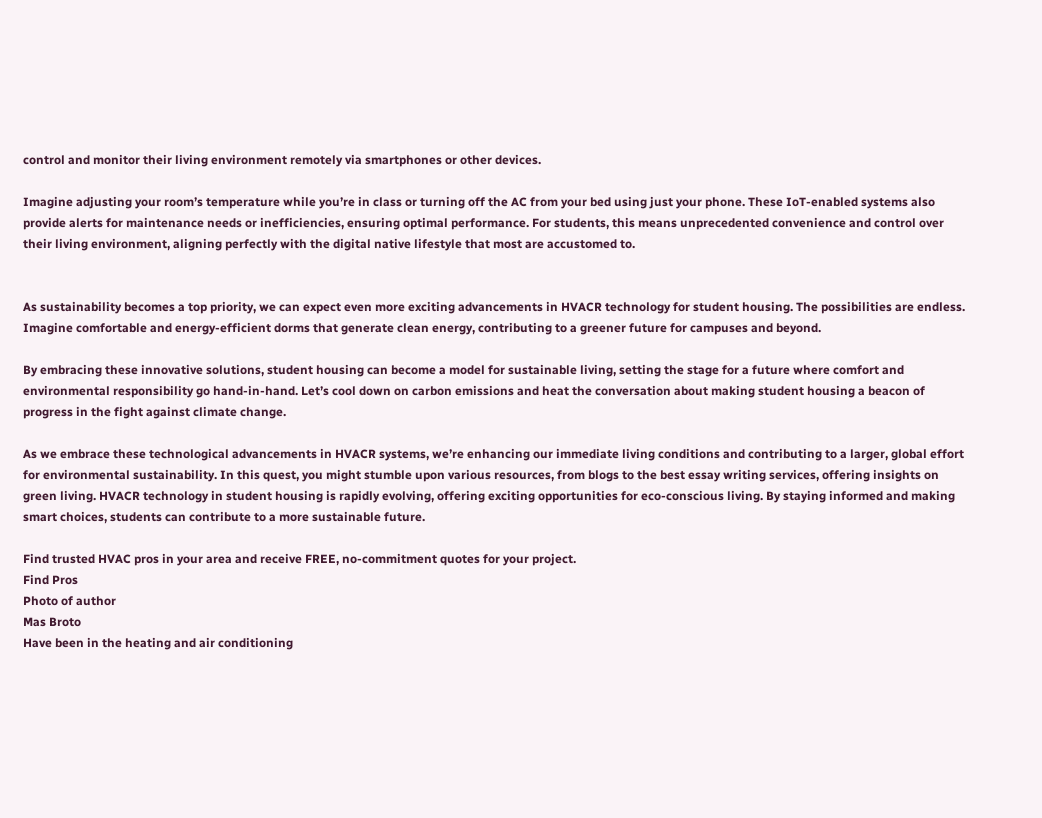control and monitor their living environment remotely via smartphones or other devices.

Imagine adjusting your room’s temperature while you’re in class or turning off the AC from your bed using just your phone. These IoT-enabled systems also provide alerts for maintenance needs or inefficiencies, ensuring optimal performance. For students, this means unprecedented convenience and control over their living environment, aligning perfectly with the digital native lifestyle that most are accustomed to.


As sustainability becomes a top priority, we can expect even more exciting advancements in HVACR technology for student housing. The possibilities are endless. Imagine comfortable and energy-efficient dorms that generate clean energy, contributing to a greener future for campuses and beyond.

By embracing these innovative solutions, student housing can become a model for sustainable living, setting the stage for a future where comfort and environmental responsibility go hand-in-hand. Let’s cool down on carbon emissions and heat the conversation about making student housing a beacon of progress in the fight against climate change.

As we embrace these technological advancements in HVACR systems, we’re enhancing our immediate living conditions and contributing to a larger, global effort for environmental sustainability. In this quest, you might stumble upon various resources, from blogs to the best essay writing services, offering insights on green living. HVACR technology in student housing is rapidly evolving, offering exciting opportunities for eco-conscious living. By staying informed and making smart choices, students can contribute to a more sustainable future.

Find trusted HVAC pros in your area and receive FREE, no-commitment quotes for your project.
Find Pros
Photo of author
Mas Broto
Have been in the heating and air conditioning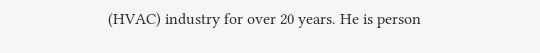(HVAC) industry for over 20 years. He is person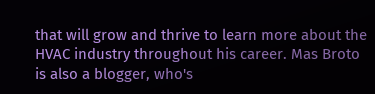that will grow and thrive to learn more about the HVAC industry throughout his career. Mas Broto is also a blogger, who's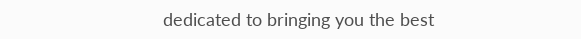dedicated to bringing you the best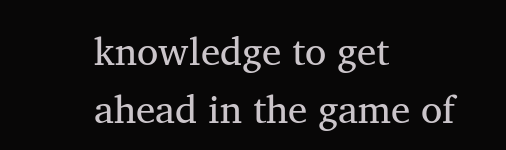knowledge to get ahead in the game of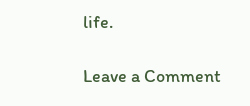life.

Leave a Comment